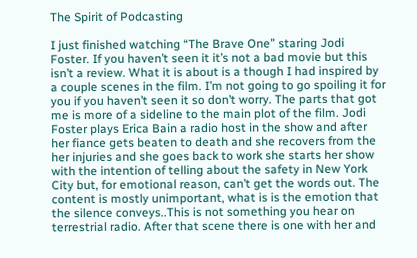The Spirit of Podcasting

I just finished watching “The Brave One” staring Jodi Foster. If you haven’t seen it it’s not a bad movie but this isn’t a review. What it is about is a though I had inspired by a couple scenes in the film. I’m not going to go spoiling it for you if you haven’t seen it so don’t worry. The parts that got me is more of a sideline to the main plot of the film. Jodi Foster plays Erica Bain a radio host in the show and after her fiance gets beaten to death and she recovers from the her injuries and she goes back to work she starts her show with the intention of telling about the safety in New York City but, for emotional reason, can’t get the words out. The content is mostly unimportant, what is is the emotion that the silence conveys..This is not something you hear on terrestrial radio. After that scene there is one with her and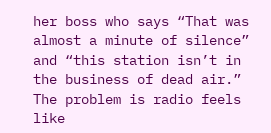her boss who says “That was almost a minute of silence” and “this station isn’t in the business of dead air.” The problem is radio feels like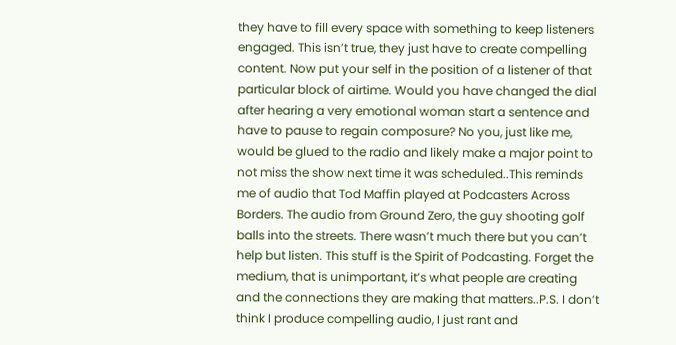they have to fill every space with something to keep listeners engaged. This isn’t true, they just have to create compelling content. Now put your self in the position of a listener of that particular block of airtime. Would you have changed the dial after hearing a very emotional woman start a sentence and have to pause to regain composure? No you, just like me, would be glued to the radio and likely make a major point to not miss the show next time it was scheduled..This reminds me of audio that Tod Maffin played at Podcasters Across Borders. The audio from Ground Zero, the guy shooting golf balls into the streets. There wasn’t much there but you can’t help but listen. This stuff is the Spirit of Podcasting. Forget the medium, that is unimportant, it’s what people are creating and the connections they are making that matters..P.S. I don’t think I produce compelling audio, I just rant and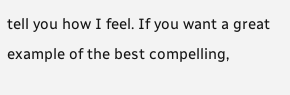tell you how I feel. If you want a great example of the best compelling,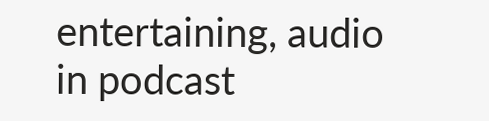entertaining, audio in podcast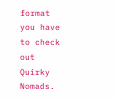format you have to check out Quirky Nomads.